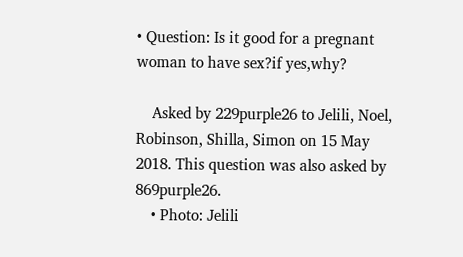• Question: Is it good for a pregnant woman to have sex?if yes,why?

    Asked by 229purple26 to Jelili, Noel, Robinson, Shilla, Simon on 15 May 2018. This question was also asked by 869purple26.
    • Photo: Jelili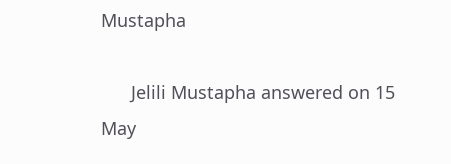Mustapha

      Jelili Mustapha answered on 15 May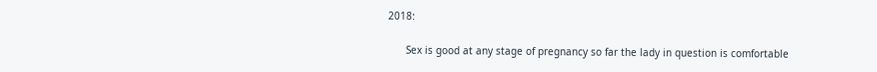2018:

      Sex is good at any stage of pregnancy so far the lady in question is comfortable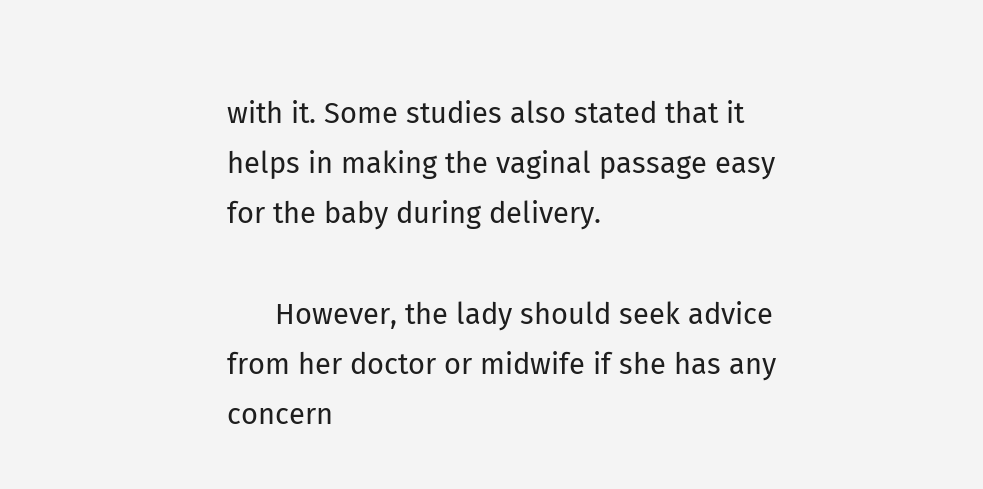with it. Some studies also stated that it helps in making the vaginal passage easy for the baby during delivery.

      However, the lady should seek advice from her doctor or midwife if she has any concern